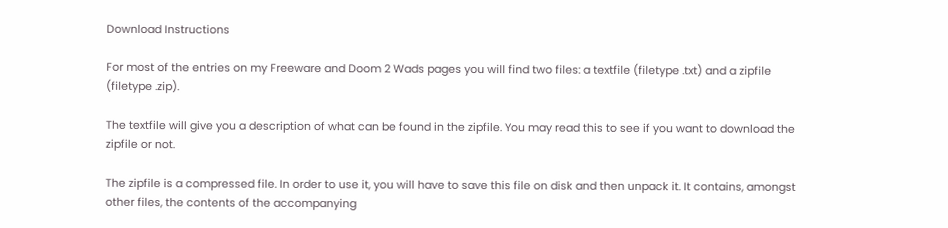Download Instructions

For most of the entries on my Freeware and Doom 2 Wads pages you will find two files: a textfile (filetype .txt) and a zipfile (filetype .zip).

The textfile will give you a description of what can be found in the zipfile. You may read this to see if you want to download the zipfile or not.

The zipfile is a compressed file. In order to use it, you will have to save this file on disk and then unpack it. It contains, amongst other files, the contents of the accompanying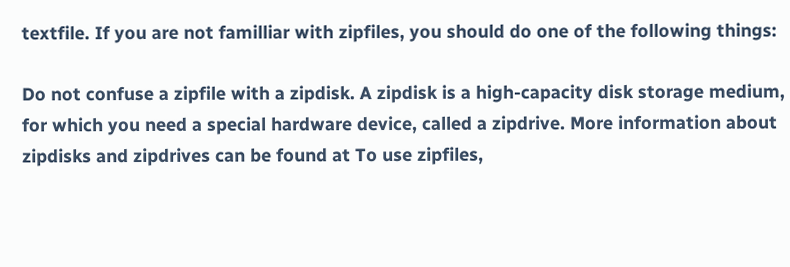textfile. If you are not familliar with zipfiles, you should do one of the following things:

Do not confuse a zipfile with a zipdisk. A zipdisk is a high-capacity disk storage medium, for which you need a special hardware device, called a zipdrive. More information about zipdisks and zipdrives can be found at To use zipfiles,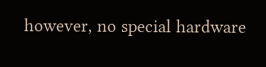however, no special hardware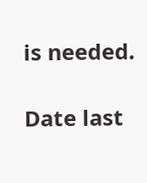is needed.

Date last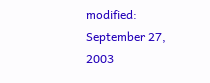modified: September 27, 2003